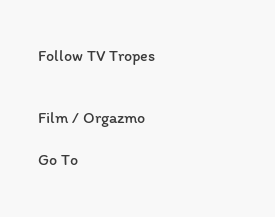Follow TV Tropes


Film / Orgazmo

Go To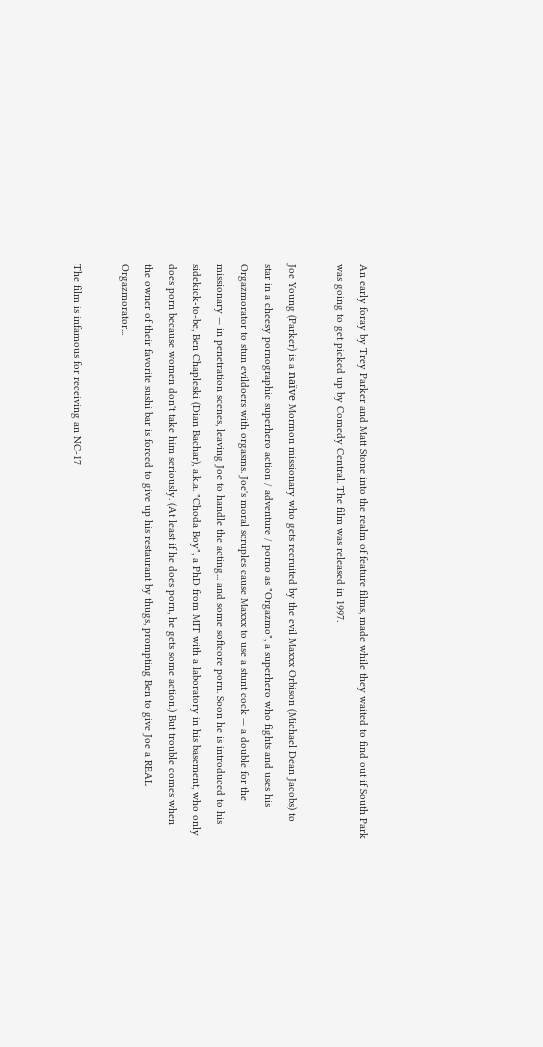An early foray by Trey Parker and Matt Stone into the realm of feature films, made while they waited to find out if South Park was going to get picked up by Comedy Central. The film was released in 1997.

Joe Young (Parker) is a naïve Mormon missionary who gets recruited by the evil Maxxx Orbison (Michael Dean Jacobs) to star in a cheesy pornographic superhero action / adventure / porno as "Orgazmo", a superhero who fights and uses his Orgazmorator to stun evildoers with orgasms. Joe's moral scruples cause Maxxx to use a stunt cock — a double for the missionary — in penetration scenes, leaving Joe to handle the acting... and some softcore porn. Soon he is introduced to his sidekick-to-be, Ben Chapleski (Dian Bachar), a.k.a. "Choda Boy", a PhD from MIT with a laboratory in his basement, who only does porn because women don't take him seriously. (At least if he does porn, he gets some action.) But trouble comes when the owner of their favorite sushi bar is forced to give up his restaurant by thugs, prompting Ben to give Joe a REAL Orgazmorator...

The film is infamous for receiving an NC-17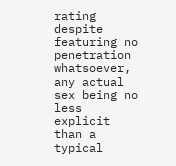rating despite featuring no penetration whatsoever, any actual sex being no less explicit than a typical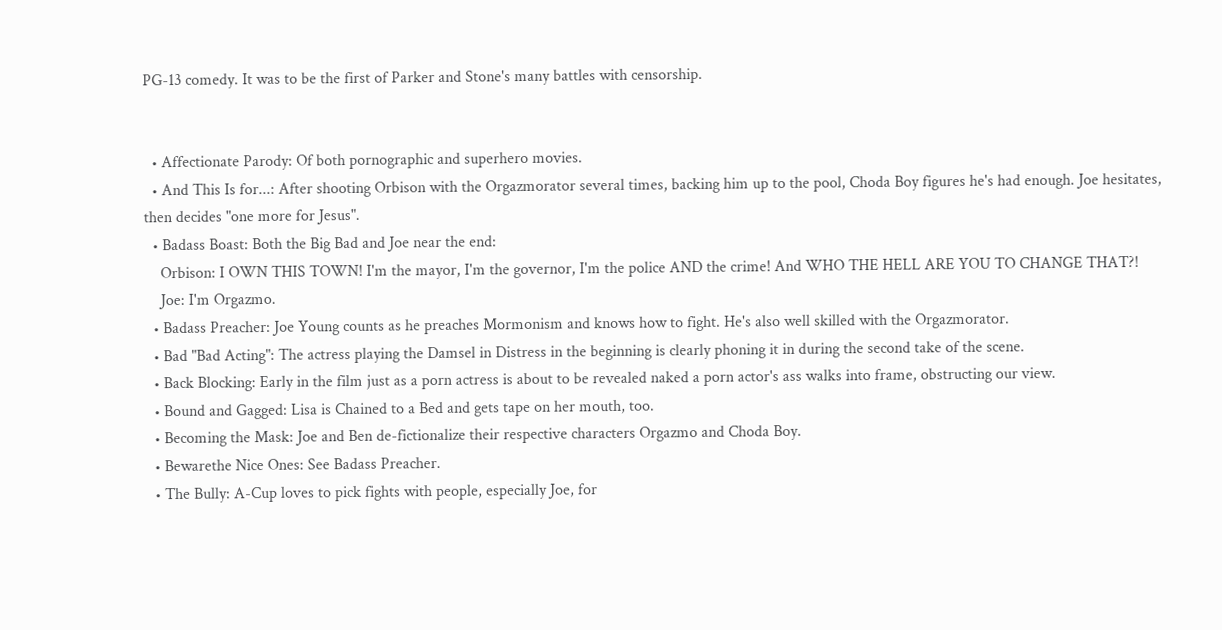PG-13 comedy. It was to be the first of Parker and Stone's many battles with censorship.


  • Affectionate Parody: Of both pornographic and superhero movies.
  • And This Is for...: After shooting Orbison with the Orgazmorator several times, backing him up to the pool, Choda Boy figures he's had enough. Joe hesitates, then decides "one more for Jesus".
  • Badass Boast: Both the Big Bad and Joe near the end:
    Orbison: I OWN THIS TOWN! I'm the mayor, I'm the governor, I'm the police AND the crime! And WHO THE HELL ARE YOU TO CHANGE THAT?!
    Joe: I'm Orgazmo.
  • Badass Preacher: Joe Young counts as he preaches Mormonism and knows how to fight. He's also well skilled with the Orgazmorator.
  • Bad "Bad Acting": The actress playing the Damsel in Distress in the beginning is clearly phoning it in during the second take of the scene.
  • Back Blocking: Early in the film just as a porn actress is about to be revealed naked a porn actor's ass walks into frame, obstructing our view.
  • Bound and Gagged: Lisa is Chained to a Bed and gets tape on her mouth, too.
  • Becoming the Mask: Joe and Ben de-fictionalize their respective characters Orgazmo and Choda Boy.
  • Bewarethe Nice Ones: See Badass Preacher.
  • The Bully: A-Cup loves to pick fights with people, especially Joe, for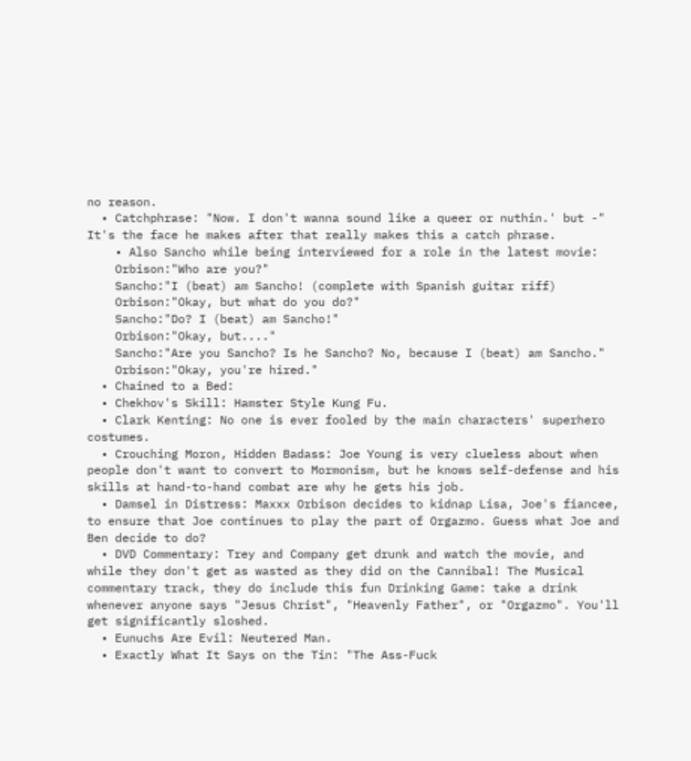no reason.
  • Catchphrase: "Now. I don't wanna sound like a queer or nuthin.' but -" It's the face he makes after that really makes this a catch phrase.
    • Also Sancho while being interviewed for a role in the latest movie:
    Orbison:"Who are you?"
    Sancho:"I (beat) am Sancho! (complete with Spanish guitar riff)
    Orbison:"Okay, but what do you do?"
    Sancho:"Do? I (beat) am Sancho!"
    Orbison:"Okay, but...."
    Sancho:"Are you Sancho? Is he Sancho? No, because I (beat) am Sancho."
    Orbison:"Okay, you're hired."
  • Chained to a Bed:
  • Chekhov's Skill: Hamster Style Kung Fu.
  • Clark Kenting: No one is ever fooled by the main characters' superhero costumes.
  • Crouching Moron, Hidden Badass: Joe Young is very clueless about when people don't want to convert to Mormonism, but he knows self-defense and his skills at hand-to-hand combat are why he gets his job.
  • Damsel in Distress: Maxxx Orbison decides to kidnap Lisa, Joe's fiancee, to ensure that Joe continues to play the part of Orgazmo. Guess what Joe and Ben decide to do?
  • DVD Commentary: Trey and Company get drunk and watch the movie, and while they don't get as wasted as they did on the Cannibal! The Musical commentary track, they do include this fun Drinking Game: take a drink whenever anyone says "Jesus Christ", "Heavenly Father", or "Orgazmo". You'll get significantly sloshed.
  • Eunuchs Are Evil: Neutered Man.
  • Exactly What It Says on the Tin: "The Ass-Fuck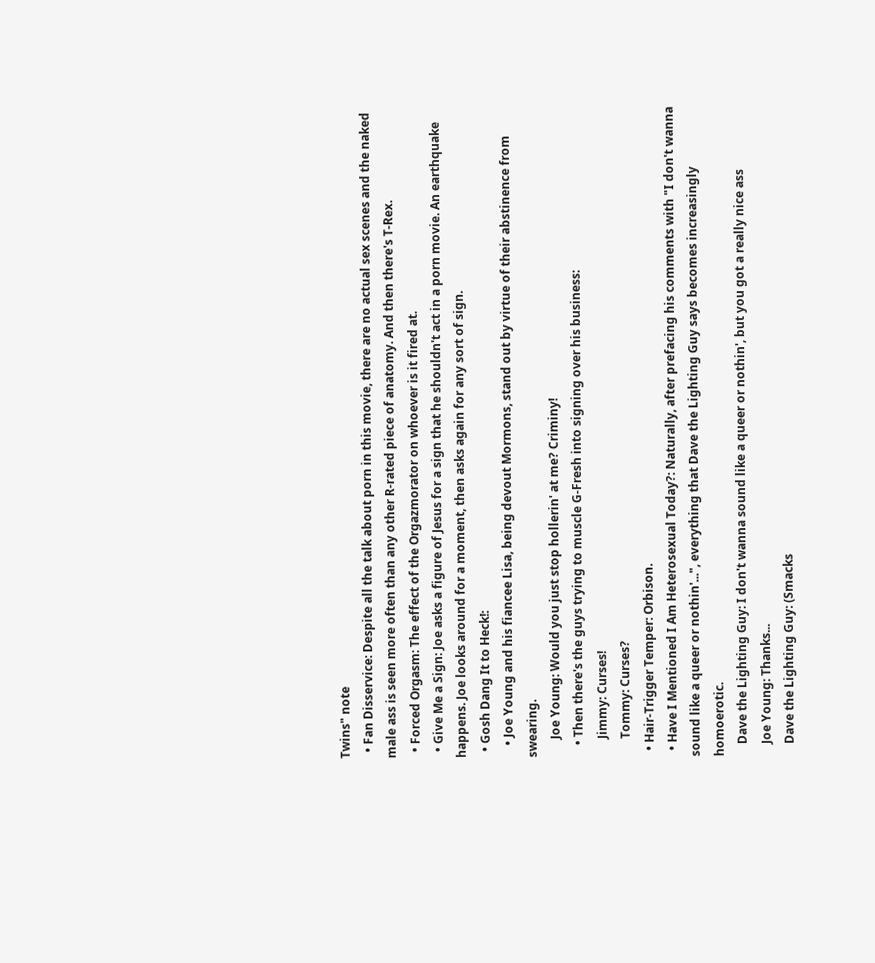Twins" note
  • Fan Disservice: Despite all the talk about porn in this movie, there are no actual sex scenes and the naked male ass is seen more often than any other R-rated piece of anatomy. And then there's T-Rex.
  • Forced Orgasm: The effect of the Orgazmorator on whoever is it fired at.
  • Give Me a Sign: Joe asks a figure of Jesus for a sign that he shouldn't act in a porn movie. An earthquake happens. Joe looks around for a moment, then asks again for any sort of sign.
  • Gosh Dang It to Heck!:
    • Joe Young and his fiancee Lisa, being devout Mormons, stand out by virtue of their abstinence from swearing.
      Joe Young: Would you just stop hollerin' at me? Criminy!
    • Then there's the guys trying to muscle G-Fresh into signing over his business:
      Jimmy: Curses!
      Tommy: Curses?
  • Hair-Trigger Temper: Orbison.
  • Have I Mentioned I Am Heterosexual Today?: Naturally, after prefacing his comments with "I don't wanna sound like a queer or nothin'...", everything that Dave the Lighting Guy says becomes increasingly homoerotic.
    Dave the Lighting Guy: I don't wanna sound like a queer or nothin', but you got a really nice ass
    Joe Young: Thanks...
    Dave the Lighting Guy: (Smacks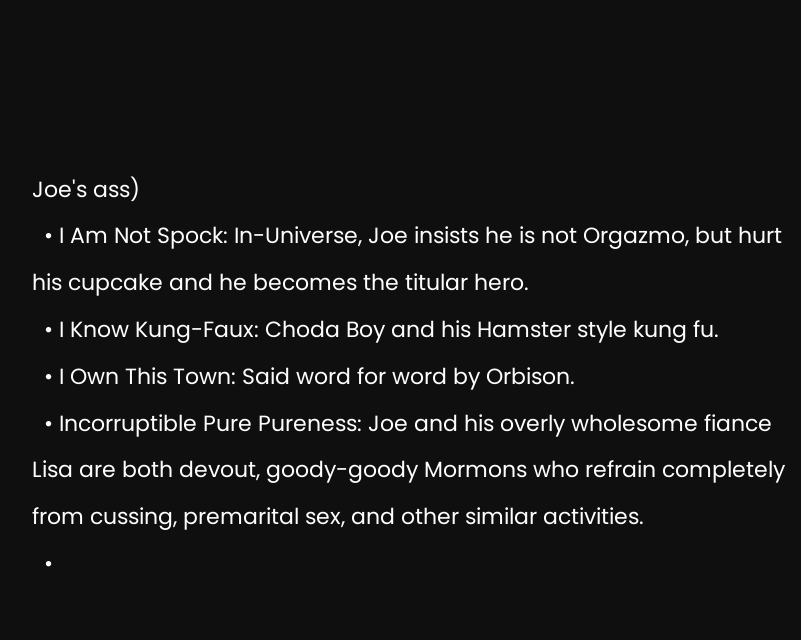Joe's ass)
  • I Am Not Spock: In-Universe, Joe insists he is not Orgazmo, but hurt his cupcake and he becomes the titular hero.
  • I Know Kung-Faux: Choda Boy and his Hamster style kung fu.
  • I Own This Town: Said word for word by Orbison.
  • Incorruptible Pure Pureness: Joe and his overly wholesome fiance Lisa are both devout, goody-goody Mormons who refrain completely from cussing, premarital sex, and other similar activities.
  •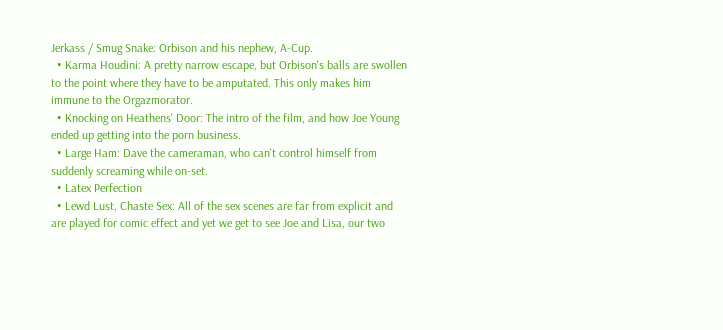Jerkass / Smug Snake: Orbison and his nephew, A-Cup.
  • Karma Houdini: A pretty narrow escape, but Orbison's balls are swollen to the point where they have to be amputated. This only makes him immune to the Orgazmorator.
  • Knocking on Heathens' Door: The intro of the film, and how Joe Young ended up getting into the porn business.
  • Large Ham: Dave the cameraman, who can't control himself from suddenly screaming while on-set.
  • Latex Perfection
  • Lewd Lust, Chaste Sex: All of the sex scenes are far from explicit and are played for comic effect and yet we get to see Joe and Lisa, our two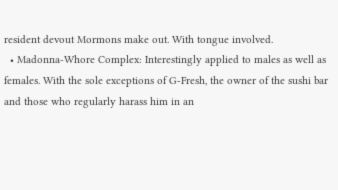resident devout Mormons make out. With tongue involved.
  • Madonna-Whore Complex: Interestingly applied to males as well as females. With the sole exceptions of G-Fresh, the owner of the sushi bar and those who regularly harass him in an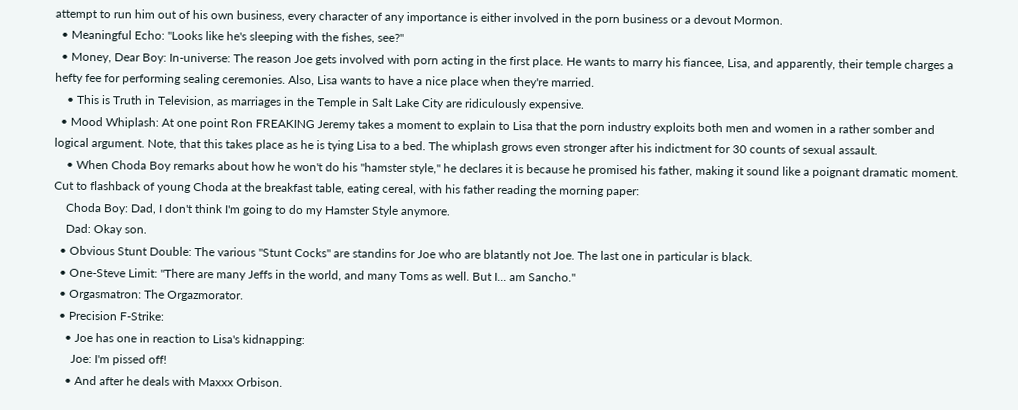attempt to run him out of his own business, every character of any importance is either involved in the porn business or a devout Mormon.
  • Meaningful Echo: "Looks like he's sleeping with the fishes, see?"
  • Money, Dear Boy: In-universe: The reason Joe gets involved with porn acting in the first place. He wants to marry his fiancee, Lisa, and apparently, their temple charges a hefty fee for performing sealing ceremonies. Also, Lisa wants to have a nice place when they're married.
    • This is Truth in Television, as marriages in the Temple in Salt Lake City are ridiculously expensive.
  • Mood Whiplash: At one point Ron FREAKING Jeremy takes a moment to explain to Lisa that the porn industry exploits both men and women in a rather somber and logical argument. Note, that this takes place as he is tying Lisa to a bed. The whiplash grows even stronger after his indictment for 30 counts of sexual assault.
    • When Choda Boy remarks about how he won't do his "hamster style," he declares it is because he promised his father, making it sound like a poignant dramatic moment. Cut to flashback of young Choda at the breakfast table, eating cereal, with his father reading the morning paper:
    Choda Boy: Dad, I don't think I'm going to do my Hamster Style anymore.
    Dad: Okay son.
  • Obvious Stunt Double: The various "Stunt Cocks" are standins for Joe who are blatantly not Joe. The last one in particular is black.
  • One-Steve Limit: "There are many Jeffs in the world, and many Toms as well. But I... am Sancho."
  • Orgasmatron: The Orgazmorator.
  • Precision F-Strike:
    • Joe has one in reaction to Lisa's kidnapping:
      Joe: I'm pissed off!
    • And after he deals with Maxxx Orbison.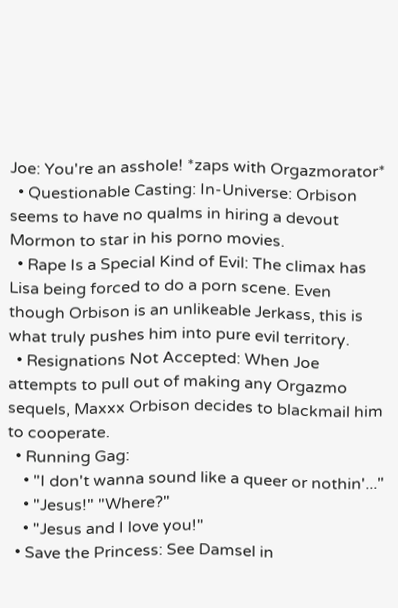Joe: You're an asshole! *zaps with Orgazmorator*
  • Questionable Casting: In-Universe: Orbison seems to have no qualms in hiring a devout Mormon to star in his porno movies.
  • Rape Is a Special Kind of Evil: The climax has Lisa being forced to do a porn scene. Even though Orbison is an unlikeable Jerkass, this is what truly pushes him into pure evil territory.
  • Resignations Not Accepted: When Joe attempts to pull out of making any Orgazmo sequels, Maxxx Orbison decides to blackmail him to cooperate.
  • Running Gag:
    • "I don't wanna sound like a queer or nothin'..."
    • "Jesus!" "Where?"
    • "Jesus and I love you!"
  • Save the Princess: See Damsel in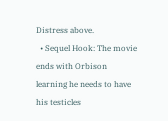Distress above.
  • Sequel Hook: The movie ends with Orbison learning he needs to have his testicles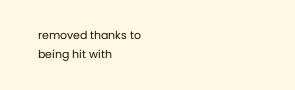removed thanks to being hit with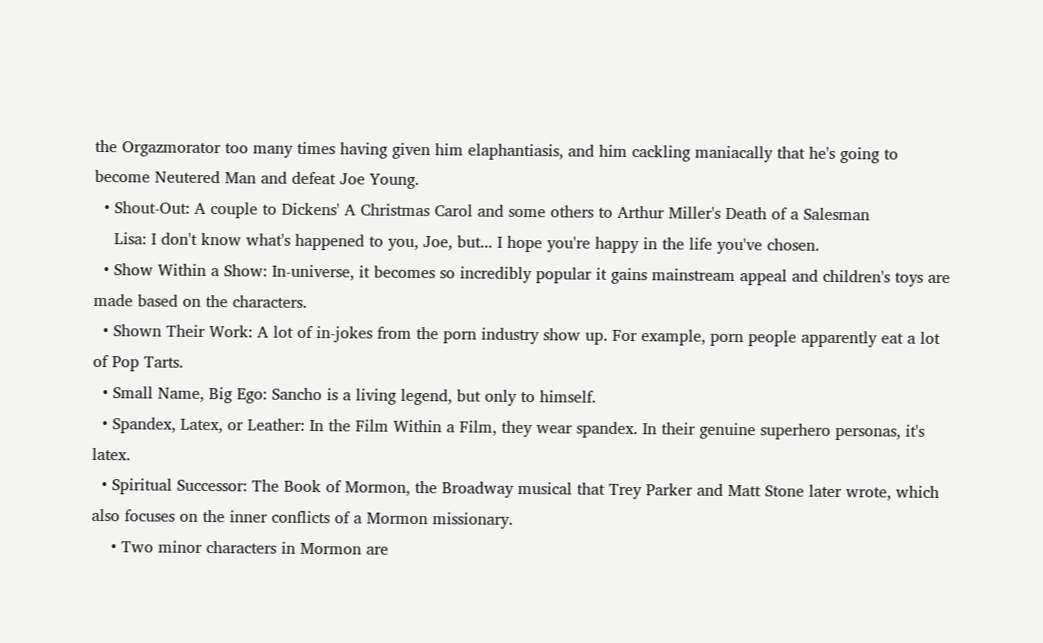the Orgazmorator too many times having given him elaphantiasis, and him cackling maniacally that he's going to become Neutered Man and defeat Joe Young.
  • Shout-Out: A couple to Dickens' A Christmas Carol and some others to Arthur Miller's Death of a Salesman
    Lisa: I don't know what's happened to you, Joe, but... I hope you're happy in the life you've chosen.
  • Show Within a Show: In-universe, it becomes so incredibly popular it gains mainstream appeal and children's toys are made based on the characters.
  • Shown Their Work: A lot of in-jokes from the porn industry show up. For example, porn people apparently eat a lot of Pop Tarts.
  • Small Name, Big Ego: Sancho is a living legend, but only to himself.
  • Spandex, Latex, or Leather: In the Film Within a Film, they wear spandex. In their genuine superhero personas, it's latex.
  • Spiritual Successor: The Book of Mormon, the Broadway musical that Trey Parker and Matt Stone later wrote, which also focuses on the inner conflicts of a Mormon missionary.
    • Two minor characters in Mormon are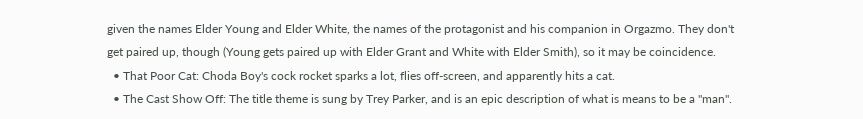given the names Elder Young and Elder White, the names of the protagonist and his companion in Orgazmo. They don't get paired up, though (Young gets paired up with Elder Grant and White with Elder Smith), so it may be coincidence.
  • That Poor Cat: Choda Boy's cock rocket sparks a lot, flies off-screen, and apparently hits a cat.
  • The Cast Show Off: The title theme is sung by Trey Parker, and is an epic description of what is means to be a "man".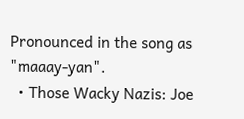Pronounced in the song as "maaay-yan".
  • Those Wacky Nazis: Joe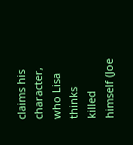claims his character, who Lisa thinks killed himself (Joe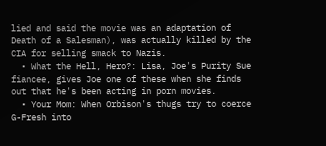lied and said the movie was an adaptation of Death of a Salesman), was actually killed by the CIA for selling smack to Nazis.
  • What the Hell, Hero?: Lisa, Joe's Purity Sue fiancee, gives Joe one of these when she finds out that he's been acting in porn movies.
  • Your Mom: When Orbison's thugs try to coerce G-Fresh into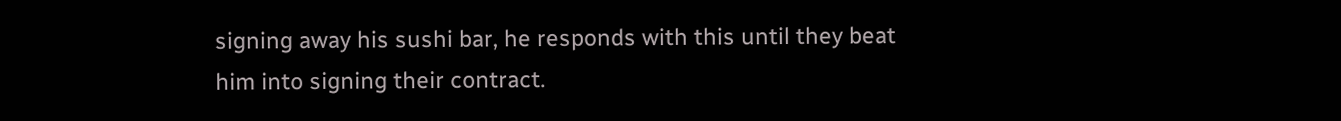signing away his sushi bar, he responds with this until they beat him into signing their contract.